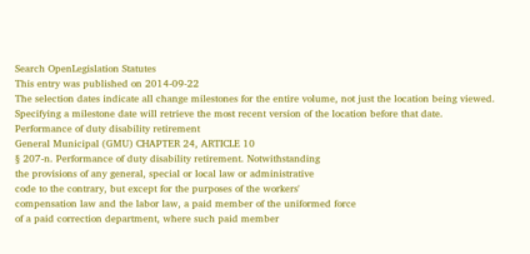Search OpenLegislation Statutes
This entry was published on 2014-09-22
The selection dates indicate all change milestones for the entire volume, not just the location being viewed. Specifying a milestone date will retrieve the most recent version of the location before that date.
Performance of duty disability retirement
General Municipal (GMU) CHAPTER 24, ARTICLE 10
§ 207-n. Performance of duty disability retirement. Notwithstanding
the provisions of any general, special or local law or administrative
code to the contrary, but except for the purposes of the workers'
compensation law and the labor law, a paid member of the uniformed force
of a paid correction department, where such paid member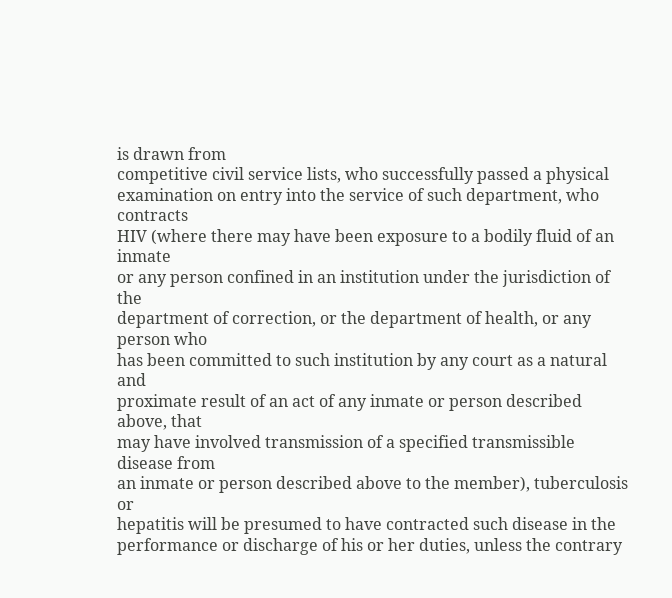is drawn from
competitive civil service lists, who successfully passed a physical
examination on entry into the service of such department, who contracts
HIV (where there may have been exposure to a bodily fluid of an inmate
or any person confined in an institution under the jurisdiction of the
department of correction, or the department of health, or any person who
has been committed to such institution by any court as a natural and
proximate result of an act of any inmate or person described above, that
may have involved transmission of a specified transmissible disease from
an inmate or person described above to the member), tuberculosis or
hepatitis will be presumed to have contracted such disease in the
performance or discharge of his or her duties, unless the contrary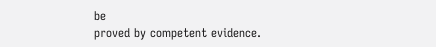be
proved by competent evidence.